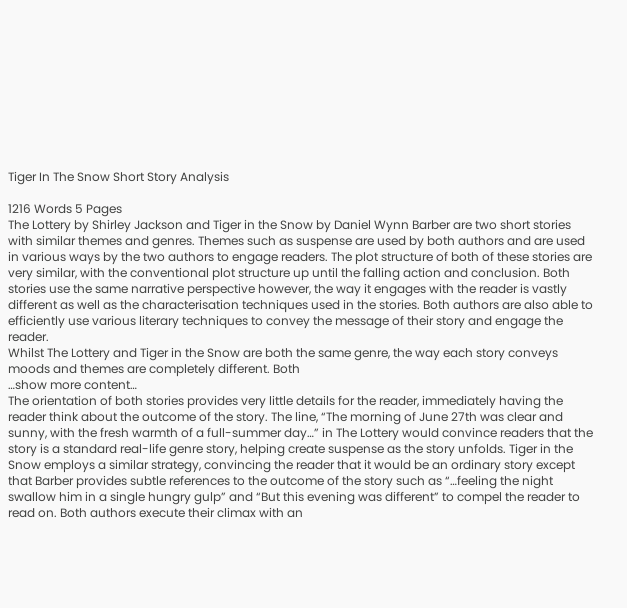Tiger In The Snow Short Story Analysis

1216 Words 5 Pages
The Lottery by Shirley Jackson and Tiger in the Snow by Daniel Wynn Barber are two short stories with similar themes and genres. Themes such as suspense are used by both authors and are used in various ways by the two authors to engage readers. The plot structure of both of these stories are very similar, with the conventional plot structure up until the falling action and conclusion. Both stories use the same narrative perspective however, the way it engages with the reader is vastly different as well as the characterisation techniques used in the stories. Both authors are also able to efficiently use various literary techniques to convey the message of their story and engage the reader.
Whilst The Lottery and Tiger in the Snow are both the same genre, the way each story conveys moods and themes are completely different. Both
…show more content…
The orientation of both stories provides very little details for the reader, immediately having the reader think about the outcome of the story. The line, “The morning of June 27th was clear and sunny, with the fresh warmth of a full-summer day…” in The Lottery would convince readers that the story is a standard real-life genre story, helping create suspense as the story unfolds. Tiger in the Snow employs a similar strategy, convincing the reader that it would be an ordinary story except that Barber provides subtle references to the outcome of the story such as “…feeling the night swallow him in a single hungry gulp” and “But this evening was different” to compel the reader to read on. Both authors execute their climax with an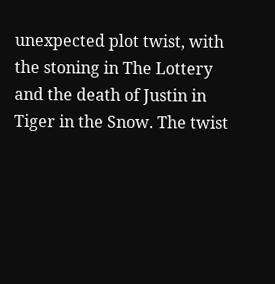unexpected plot twist, with the stoning in The Lottery and the death of Justin in Tiger in the Snow. The twist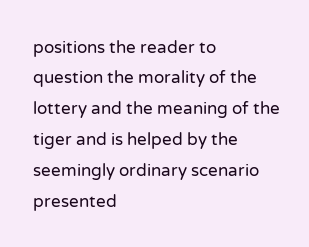positions the reader to question the morality of the lottery and the meaning of the tiger and is helped by the seemingly ordinary scenario presented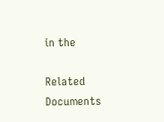in the

Related Documents